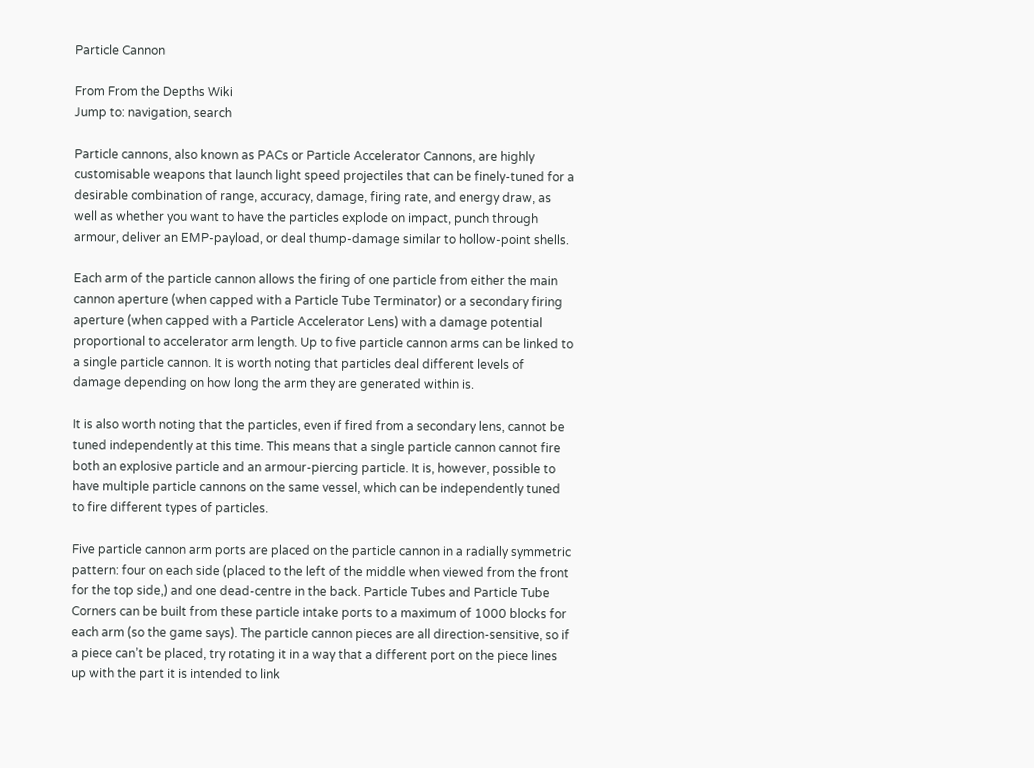Particle Cannon

From From the Depths Wiki
Jump to: navigation, search

Particle cannons, also known as PACs or Particle Accelerator Cannons, are highly customisable weapons that launch light speed projectiles that can be finely-tuned for a desirable combination of range, accuracy, damage, firing rate, and energy draw, as well as whether you want to have the particles explode on impact, punch through armour, deliver an EMP-payload, or deal thump-damage similar to hollow-point shells.

Each arm of the particle cannon allows the firing of one particle from either the main cannon aperture (when capped with a Particle Tube Terminator) or a secondary firing aperture (when capped with a Particle Accelerator Lens) with a damage potential proportional to accelerator arm length. Up to five particle cannon arms can be linked to a single particle cannon. It is worth noting that particles deal different levels of damage depending on how long the arm they are generated within is.

It is also worth noting that the particles, even if fired from a secondary lens, cannot be tuned independently at this time. This means that a single particle cannon cannot fire both an explosive particle and an armour-piercing particle. It is, however, possible to have multiple particle cannons on the same vessel, which can be independently tuned to fire different types of particles.

Five particle cannon arm ports are placed on the particle cannon in a radially symmetric pattern: four on each side (placed to the left of the middle when viewed from the front for the top side,) and one dead-centre in the back. Particle Tubes and Particle Tube Corners can be built from these particle intake ports to a maximum of 1000 blocks for each arm (so the game says). The particle cannon pieces are all direction-sensitive, so if a piece can’t be placed, try rotating it in a way that a different port on the piece lines up with the part it is intended to link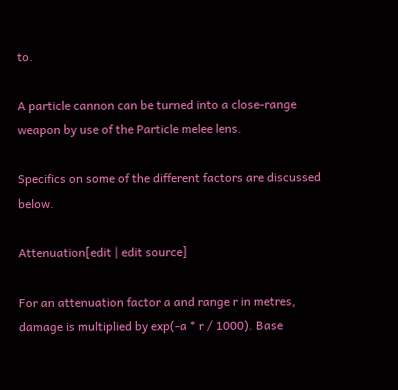to.

A particle cannon can be turned into a close-range weapon by use of the Particle melee lens.

Specifics on some of the different factors are discussed below.

Attenuation[edit | edit source]

For an attenuation factor a and range r in metres, damage is multiplied by exp(-a * r / 1000). Base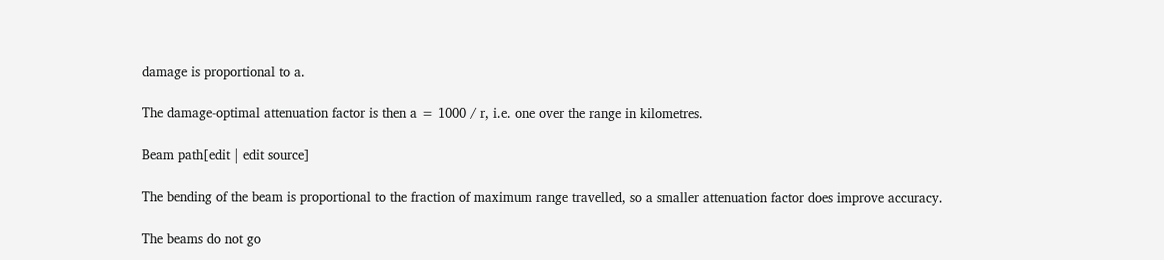damage is proportional to a.

The damage-optimal attenuation factor is then a = 1000 / r, i.e. one over the range in kilometres.

Beam path[edit | edit source]

The bending of the beam is proportional to the fraction of maximum range travelled, so a smaller attenuation factor does improve accuracy.

The beams do not go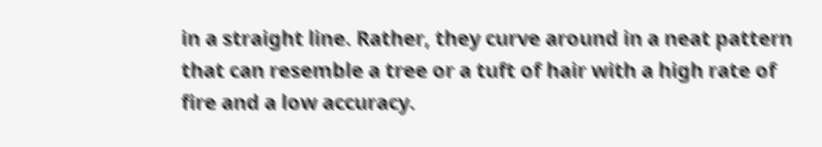in a straight line. Rather, they curve around in a neat pattern that can resemble a tree or a tuft of hair with a high rate of fire and a low accuracy.